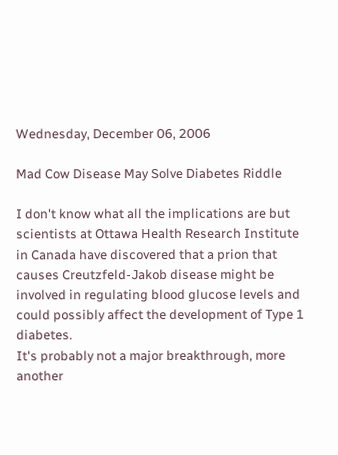Wednesday, December 06, 2006

Mad Cow Disease May Solve Diabetes Riddle

I don't know what all the implications are but scientists at Ottawa Health Research Institute in Canada have discovered that a prion that causes Creutzfeld-Jakob disease might be involved in regulating blood glucose levels and could possibly affect the development of Type 1 diabetes.
It's probably not a major breakthrough, more another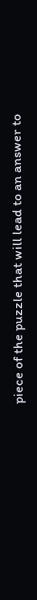piece of the puzzle that will lead to an answer to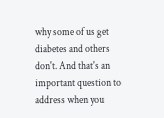why some of us get diabetes and others don't. And that's an important question to address when you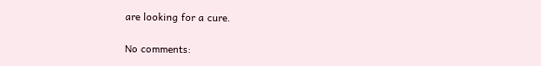are looking for a cure.

No comments: